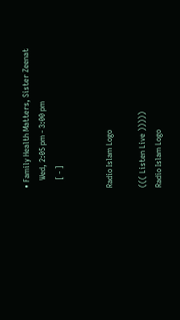• Family Health Matters, Sister Zeenat
    Wed, 2:05 pm - 3:00 pm
    [ - ]


Radio Islam Logo

((( Listen Live )))))
Radio Islam Logo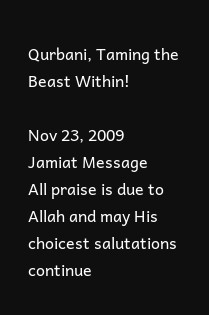Qurbani, Taming the Beast Within!

Nov 23, 2009
Jamiat Message
All praise is due to Allah and may His choicest salutations continue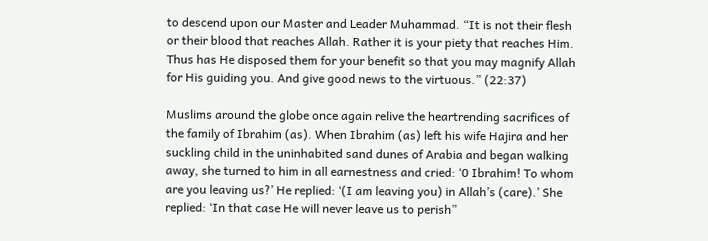to descend upon our Master and Leader Muhammad. “It is not their flesh or their blood that reaches Allah. Rather it is your piety that reaches Him. Thus has He disposed them for your benefit so that you may magnify Allah for His guiding you. And give good news to the virtuous.” (22:37)

Muslims around the globe once again relive the heartrending sacrifices of the family of Ibrahim (as). When Ibrahim (as) left his wife Hajira and her suckling child in the uninhabited sand dunes of Arabia and began walking away, she turned to him in all earnestness and cried: ‘0 Ibrahim! To whom are you leaving us?’ He replied: ‘(I am leaving you) in Allah’s (care).’ She replied: ‘In that case He will never leave us to perish”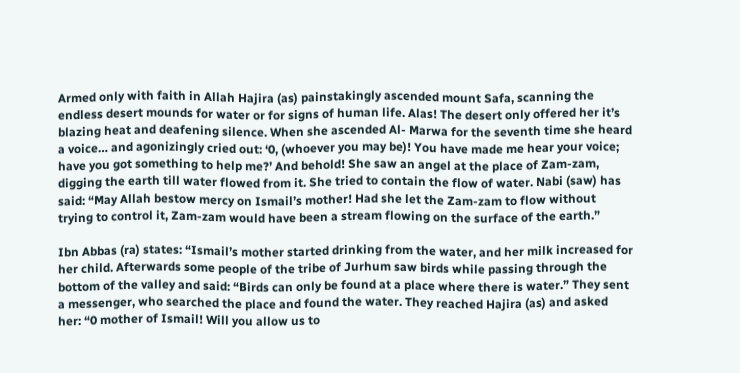Armed only with faith in Allah Hajira (as) painstakingly ascended mount Safa, scanning the endless desert mounds for water or for signs of human life. Alas! The desert only offered her it’s blazing heat and deafening silence. When she ascended Al- Marwa for the seventh time she heard a voice… and agonizingly cried out: ‘0, (whoever you may be)! You have made me hear your voice; have you got something to help me?’ And behold! She saw an angel at the place of Zam-zam, digging the earth till water flowed from it. She tried to contain the flow of water. Nabi (saw) has said: “May Allah bestow mercy on Ismail’s mother! Had she let the Zam-zam to flow without trying to control it, Zam-zam would have been a stream flowing on the surface of the earth.”

Ibn Abbas (ra) states: “Ismail’s mother started drinking from the water, and her milk increased for her child. Afterwards some people of the tribe of Jurhum saw birds while passing through the bottom of the valley and said: “Birds can only be found at a place where there is water.” They sent a messenger, who searched the place and found the water. They reached Hajira (as) and asked her: “0 mother of Ismail! Will you allow us to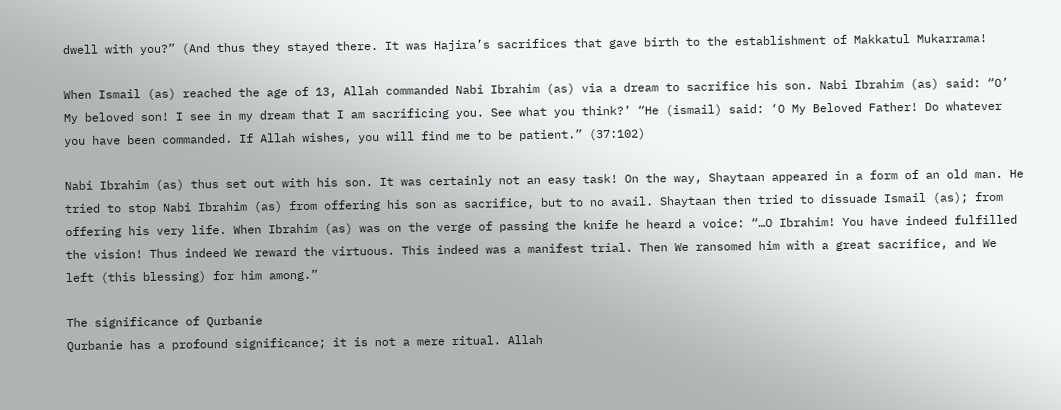dwell with you?” (And thus they stayed there. It was Hajira’s sacrifices that gave birth to the establishment of Makkatul Mukarrama!

When Ismail (as) reached the age of 13, Allah commanded Nabi Ibrahim (as) via a dream to sacrifice his son. Nabi Ibrahim (as) said: “O’ My beloved son! I see in my dream that I am sacrificing you. See what you think?’ “He (ismail) said: ‘O My Beloved Father! Do whatever you have been commanded. If Allah wishes, you will find me to be patient.” (37:102)

Nabi Ibrahim (as) thus set out with his son. It was certainly not an easy task! On the way, Shaytaan appeared in a form of an old man. He tried to stop Nabi Ibrahim (as) from offering his son as sacrifice, but to no avail. Shaytaan then tried to dissuade Ismail (as); from offering his very life. When Ibrahim (as) was on the verge of passing the knife he heard a voice: “…O Ibrahim! You have indeed fulfilled the vision! Thus indeed We reward the virtuous. This indeed was a manifest trial. Then We ransomed him with a great sacrifice, and We left (this blessing) for him among.”

The significance of Qurbanie
Qurbanie has a profound significance; it is not a mere ritual. Allah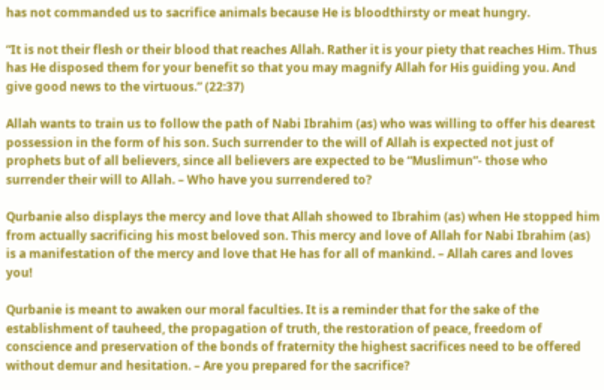has not commanded us to sacrifice animals because He is bloodthirsty or meat hungry.

“It is not their flesh or their blood that reaches Allah. Rather it is your piety that reaches Him. Thus has He disposed them for your benefit so that you may magnify Allah for His guiding you. And give good news to the virtuous.” (22:37)

Allah wants to train us to follow the path of Nabi Ibrahim (as) who was willing to offer his dearest possession in the form of his son. Such surrender to the will of Allah is expected not just of prophets but of all believers, since all believers are expected to be “Muslimun”- those who surrender their will to Allah. – Who have you surrendered to?

Qurbanie also displays the mercy and love that Allah showed to Ibrahim (as) when He stopped him from actually sacrificing his most beloved son. This mercy and love of Allah for Nabi Ibrahim (as) is a manifestation of the mercy and love that He has for all of mankind. – Allah cares and loves you!

Qurbanie is meant to awaken our moral faculties. It is a reminder that for the sake of the establishment of tauheed, the propagation of truth, the restoration of peace, freedom of conscience and preservation of the bonds of fraternity the highest sacrifices need to be offered without demur and hesitation. – Are you prepared for the sacrifice?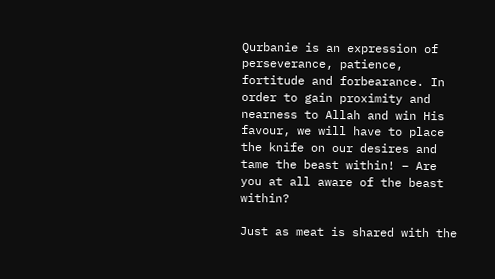Qurbanie is an expression of perseverance, patience, fortitude and forbearance. In order to gain proximity and nearness to Allah and win His favour, we will have to place the knife on our desires and tame the beast within! – Are you at all aware of the beast within?

Just as meat is shared with the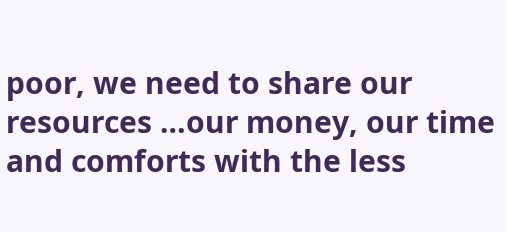poor, we need to share our resources …our money, our time and comforts with the less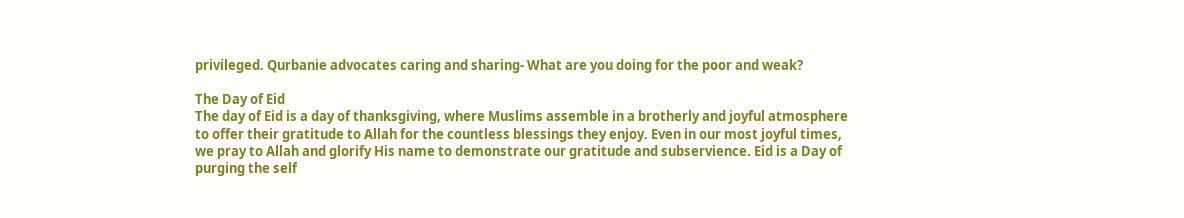privileged. Qurbanie advocates caring and sharing- What are you doing for the poor and weak?

The Day of Eid
The day of Eid is a day of thanksgiving, where Muslims assemble in a brotherly and joyful atmosphere to offer their gratitude to Allah for the countless blessings they enjoy. Even in our most joyful times, we pray to Allah and glorify His name to demonstrate our gratitude and subservience. Eid is a Day of purging the self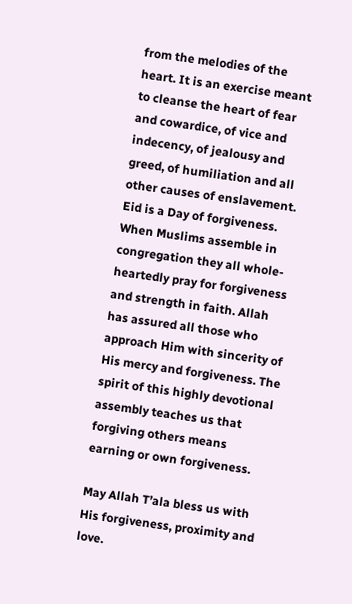from the melodies of the heart. It is an exercise meant to cleanse the heart of fear and cowardice, of vice and indecency, of jealousy and greed, of humiliation and all other causes of enslavement. Eid is a Day of forgiveness. When Muslims assemble in congregation they all whole-heartedly pray for forgiveness and strength in faith. Allah has assured all those who approach Him with sincerity of His mercy and forgiveness. The spirit of this highly devotional assembly teaches us that forgiving others means earning or own forgiveness.

May Allah T’ala bless us with His forgiveness, proximity and love.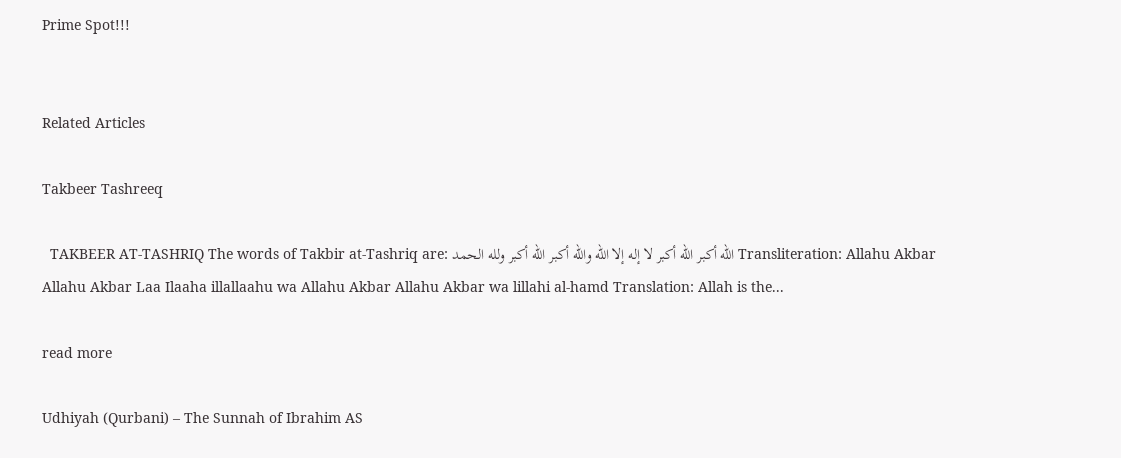Prime Spot!!!


Related Articles

Takbeer Tashreeq

  TAKBEER AT-TASHRIQ The words of Takbir at-Tashriq are: الله أكبر الله أكبر لا إله إلا الله والله أكبر الله أكبر ولله الحمد Transliteration: Allahu Akbar Allahu Akbar Laa Ilaaha illallaahu wa Allahu Akbar Allahu Akbar wa lillahi al-hamd Translation: Allah is the...

read more

Udhiyah (Qurbani) – The Sunnah of Ibrahim AS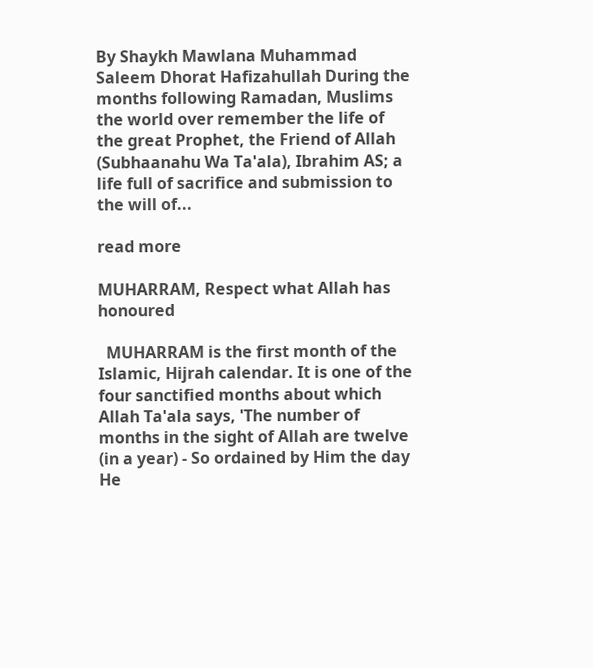By Shaykh Mawlana Muhammad Saleem Dhorat Hafizahullah During the months following Ramadan, Muslims the world over remember the life of the great Prophet, the Friend of Allah (Subhaanahu Wa Ta'ala), Ibrahim AS; a life full of sacrifice and submission to the will of...

read more

MUHARRAM, Respect what Allah has honoured

  MUHARRAM is the first month of the Islamic, Hijrah calendar. It is one of the four sanctified months about which Allah Ta'ala says, 'The number of months in the sight of Allah are twelve (in a year) - So ordained by Him the day He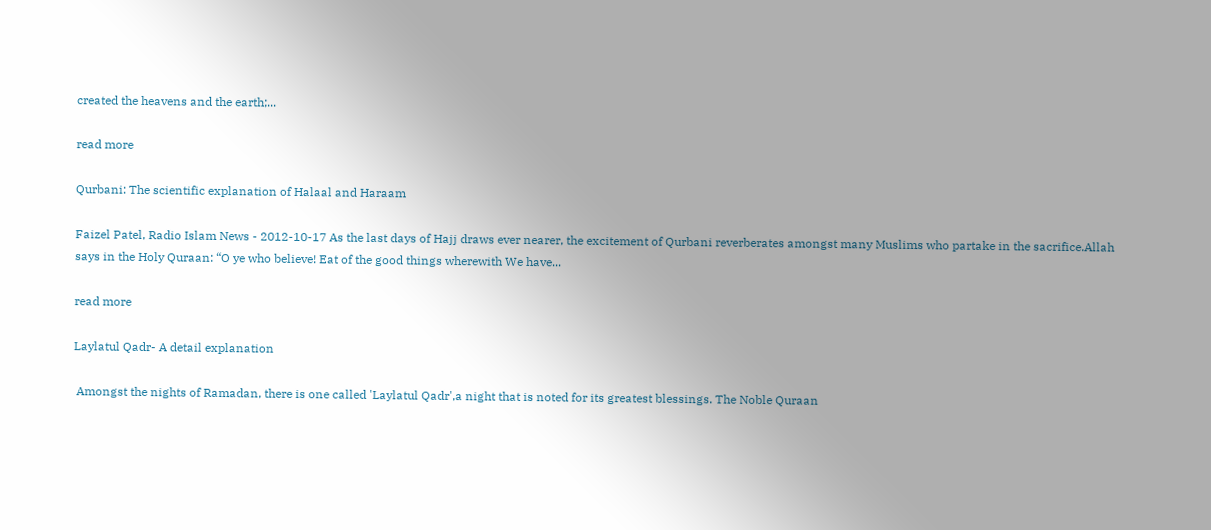created the heavens and the earth;...

read more

Qurbani: The scientific explanation of Halaal and Haraam

Faizel Patel, Radio Islam News - 2012-10-17 As the last days of Hajj draws ever nearer, the excitement of Qurbani reverberates amongst many Muslims who partake in the sacrifice.Allah says in the Holy Quraan: “O ye who believe! Eat of the good things wherewith We have...

read more

Laylatul Qadr- A detail explanation

 Amongst the nights of Ramadan, there is one called 'Laylatul Qadr',a night that is noted for its greatest blessings. The Noble Quraan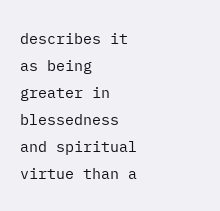describes it as being greater in blessedness and spiritual virtue than a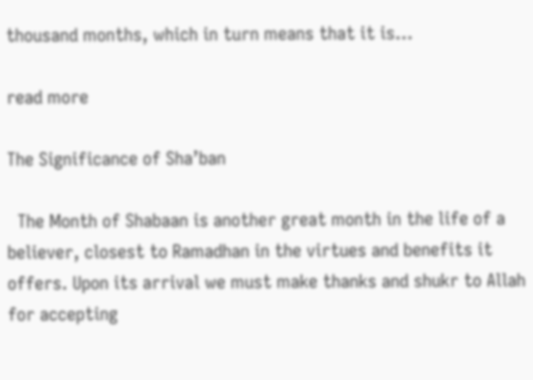thousand months, which in turn means that it is...

read more

The Significance of Sha’ban

  The Month of Shabaan is another great month in the life of a believer, closest to Ramadhan in the virtues and benefits it offers. Upon its arrival we must make thanks and shukr to Allah for accepting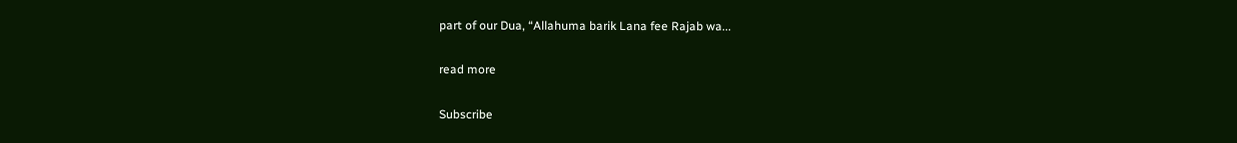part of our Dua, “Allahuma barik Lana fee Rajab wa...

read more

Subscribe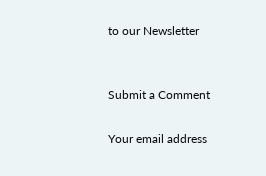to our Newsletter


Submit a Comment

Your email address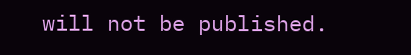will not be published.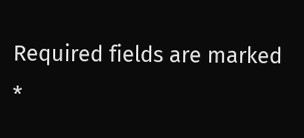Required fields are marked *